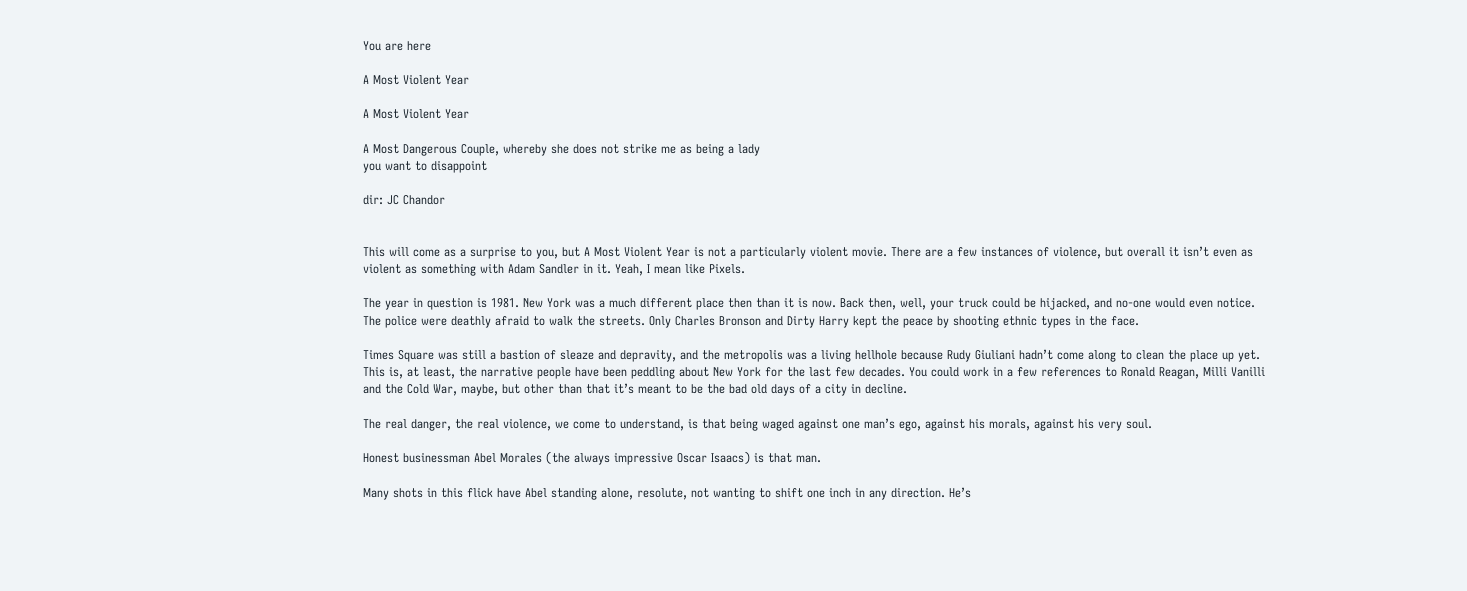You are here

A Most Violent Year

A Most Violent Year

A Most Dangerous Couple, whereby she does not strike me as being a lady
you want to disappoint

dir: JC Chandor


This will come as a surprise to you, but A Most Violent Year is not a particularly violent movie. There are a few instances of violence, but overall it isn’t even as violent as something with Adam Sandler in it. Yeah, I mean like Pixels.

The year in question is 1981. New York was a much different place then than it is now. Back then, well, your truck could be hijacked, and no-one would even notice. The police were deathly afraid to walk the streets. Only Charles Bronson and Dirty Harry kept the peace by shooting ethnic types in the face.

Times Square was still a bastion of sleaze and depravity, and the metropolis was a living hellhole because Rudy Giuliani hadn’t come along to clean the place up yet. This is, at least, the narrative people have been peddling about New York for the last few decades. You could work in a few references to Ronald Reagan, Milli Vanilli and the Cold War, maybe, but other than that it’s meant to be the bad old days of a city in decline.

The real danger, the real violence, we come to understand, is that being waged against one man’s ego, against his morals, against his very soul.

Honest businessman Abel Morales (the always impressive Oscar Isaacs) is that man.

Many shots in this flick have Abel standing alone, resolute, not wanting to shift one inch in any direction. He’s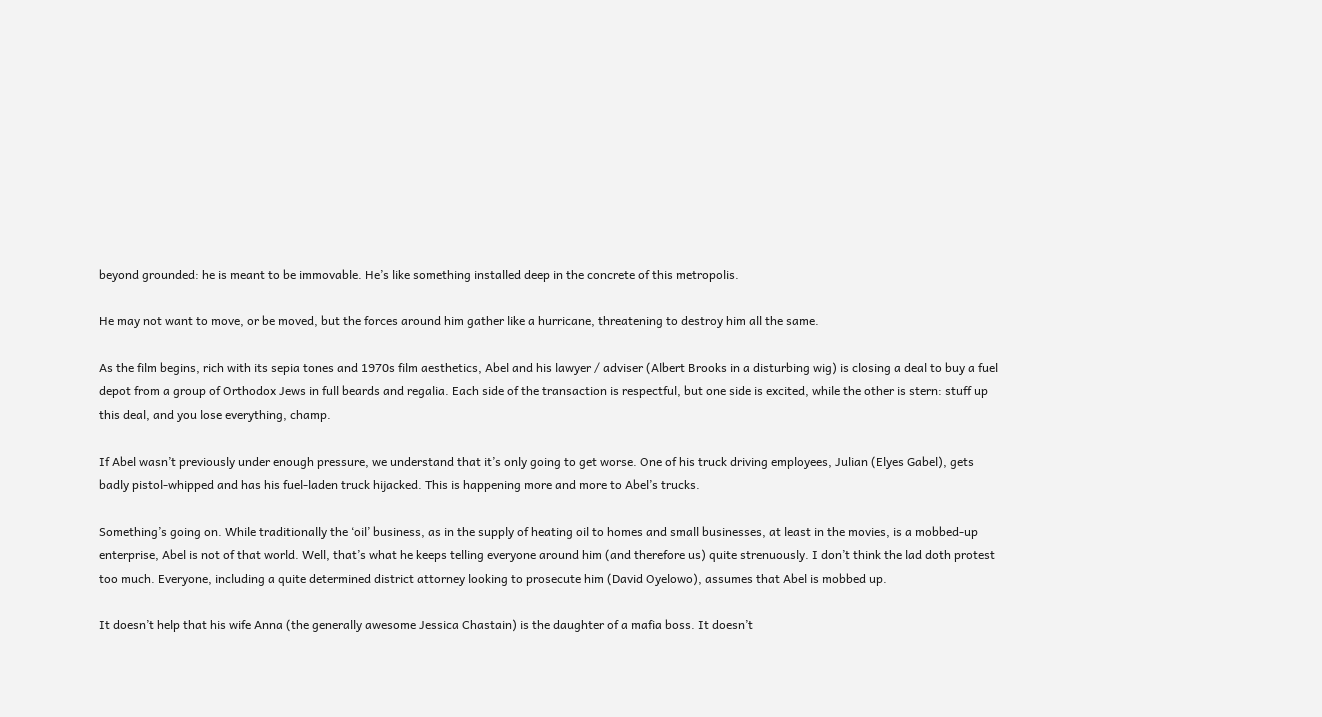beyond grounded: he is meant to be immovable. He’s like something installed deep in the concrete of this metropolis.

He may not want to move, or be moved, but the forces around him gather like a hurricane, threatening to destroy him all the same.

As the film begins, rich with its sepia tones and 1970s film aesthetics, Abel and his lawyer / adviser (Albert Brooks in a disturbing wig) is closing a deal to buy a fuel depot from a group of Orthodox Jews in full beards and regalia. Each side of the transaction is respectful, but one side is excited, while the other is stern: stuff up this deal, and you lose everything, champ.

If Abel wasn’t previously under enough pressure, we understand that it’s only going to get worse. One of his truck driving employees, Julian (Elyes Gabel), gets badly pistol-whipped and has his fuel-laden truck hijacked. This is happening more and more to Abel’s trucks.

Something’s going on. While traditionally the ‘oil’ business, as in the supply of heating oil to homes and small businesses, at least in the movies, is a mobbed-up enterprise, Abel is not of that world. Well, that’s what he keeps telling everyone around him (and therefore us) quite strenuously. I don’t think the lad doth protest too much. Everyone, including a quite determined district attorney looking to prosecute him (David Oyelowo), assumes that Abel is mobbed up.

It doesn’t help that his wife Anna (the generally awesome Jessica Chastain) is the daughter of a mafia boss. It doesn’t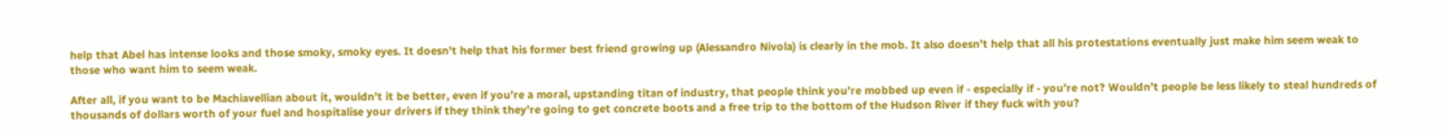help that Abel has intense looks and those smoky, smoky eyes. It doesn’t help that his former best friend growing up (Alessandro Nivola) is clearly in the mob. It also doesn’t help that all his protestations eventually just make him seem weak to those who want him to seem weak.

After all, if you want to be Machiavellian about it, wouldn’t it be better, even if you’re a moral, upstanding titan of industry, that people think you’re mobbed up even if - especially if - you’re not? Wouldn’t people be less likely to steal hundreds of thousands of dollars worth of your fuel and hospitalise your drivers if they think they’re going to get concrete boots and a free trip to the bottom of the Hudson River if they fuck with you?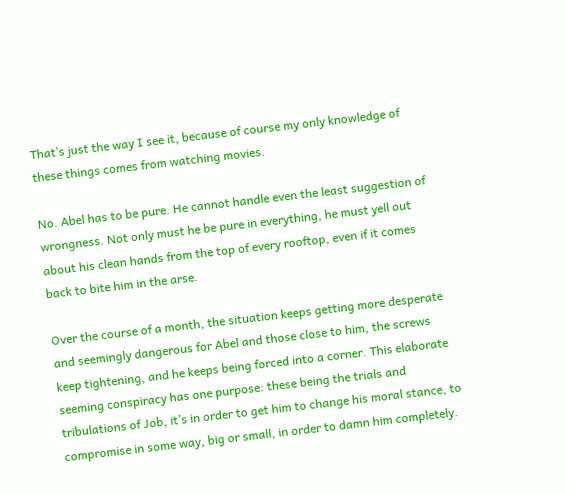That’s just the way I see it, because of course my only knowledge of these things comes from watching movies.

No. Abel has to be pure. He cannot handle even the least suggestion of wrongness. Not only must he be pure in everything, he must yell out about his clean hands from the top of every rooftop, even if it comes back to bite him in the arse.

Over the course of a month, the situation keeps getting more desperate and seemingly dangerous for Abel and those close to him, the screws keep tightening, and he keeps being forced into a corner. This elaborate seeming conspiracy has one purpose: these being the trials and tribulations of Job, it’s in order to get him to change his moral stance, to compromise in some way, big or small, in order to damn him completely.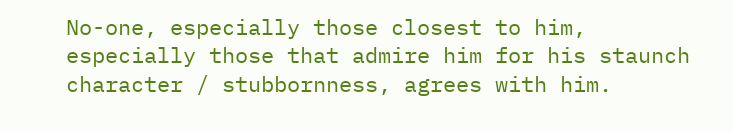No-one, especially those closest to him, especially those that admire him for his staunch character / stubbornness, agrees with him.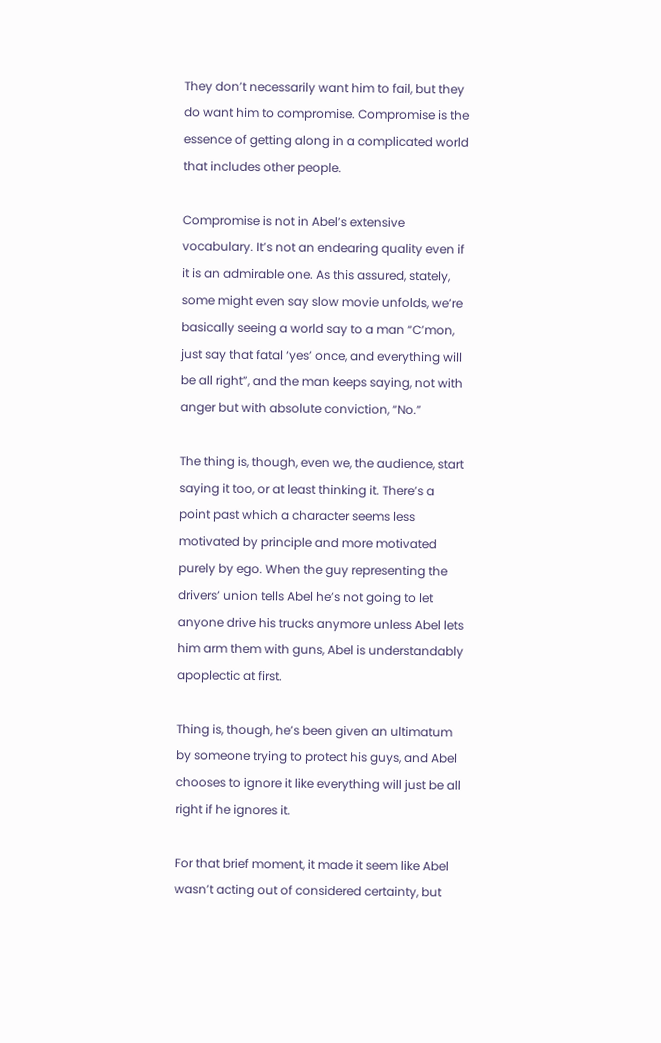They don’t necessarily want him to fail, but they do want him to compromise. Compromise is the essence of getting along in a complicated world that includes other people.

Compromise is not in Abel’s extensive vocabulary. It’s not an endearing quality even if it is an admirable one. As this assured, stately, some might even say slow movie unfolds, we’re basically seeing a world say to a man “C’mon, just say that fatal ‘yes’ once, and everything will be all right”, and the man keeps saying, not with anger but with absolute conviction, “No.”

The thing is, though, even we, the audience, start saying it too, or at least thinking it. There’s a point past which a character seems less motivated by principle and more motivated purely by ego. When the guy representing the drivers’ union tells Abel he’s not going to let anyone drive his trucks anymore unless Abel lets him arm them with guns, Abel is understandably apoplectic at first.

Thing is, though, he’s been given an ultimatum by someone trying to protect his guys, and Abel chooses to ignore it like everything will just be all right if he ignores it.

For that brief moment, it made it seem like Abel wasn’t acting out of considered certainty, but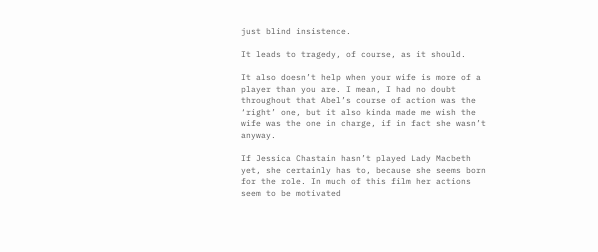just blind insistence.

It leads to tragedy, of course, as it should.

It also doesn’t help when your wife is more of a player than you are. I mean, I had no doubt throughout that Abel’s course of action was the ‘right’ one, but it also kinda made me wish the wife was the one in charge, if in fact she wasn’t anyway.

If Jessica Chastain hasn’t played Lady Macbeth yet, she certainly has to, because she seems born for the role. In much of this film her actions seem to be motivated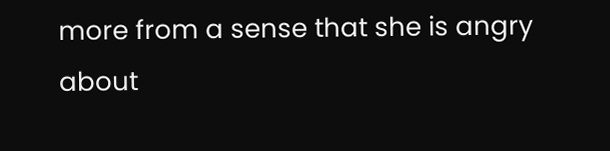more from a sense that she is angry about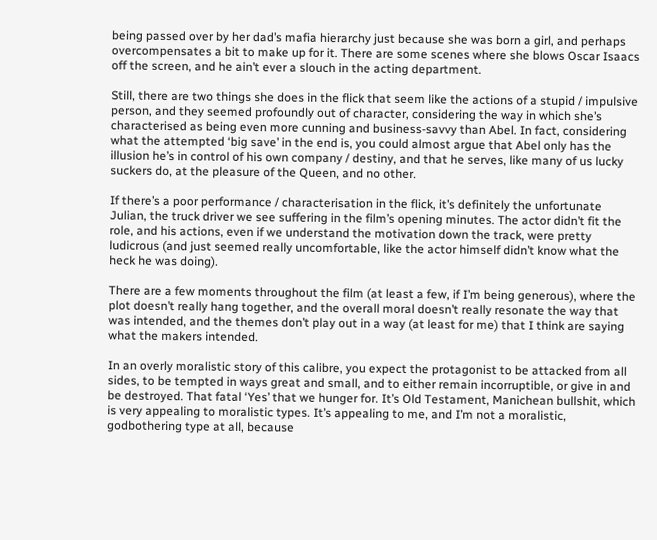being passed over by her dad’s mafia hierarchy just because she was born a girl, and perhaps overcompensates a bit to make up for it. There are some scenes where she blows Oscar Isaacs off the screen, and he ain’t ever a slouch in the acting department.

Still, there are two things she does in the flick that seem like the actions of a stupid / impulsive person, and they seemed profoundly out of character, considering the way in which she’s characterised as being even more cunning and business-savvy than Abel. In fact, considering what the attempted ‘big save’ in the end is, you could almost argue that Abel only has the illusion he’s in control of his own company / destiny, and that he serves, like many of us lucky suckers do, at the pleasure of the Queen, and no other.

If there’s a poor performance / characterisation in the flick, it’s definitely the unfortunate Julian, the truck driver we see suffering in the film’s opening minutes. The actor didn’t fit the role, and his actions, even if we understand the motivation down the track, were pretty ludicrous (and just seemed really uncomfortable, like the actor himself didn’t know what the heck he was doing).

There are a few moments throughout the film (at least a few, if I’m being generous), where the plot doesn’t really hang together, and the overall moral doesn’t really resonate the way that was intended, and the themes don’t play out in a way (at least for me) that I think are saying what the makers intended.

In an overly moralistic story of this calibre, you expect the protagonist to be attacked from all sides, to be tempted in ways great and small, and to either remain incorruptible, or give in and be destroyed. That fatal ‘Yes’ that we hunger for. It’s Old Testament, Manichean bullshit, which is very appealing to moralistic types. It’s appealing to me, and I’m not a moralistic, godbothering type at all, because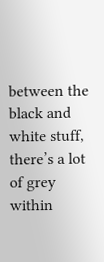between the black and white stuff, there’s a lot of grey within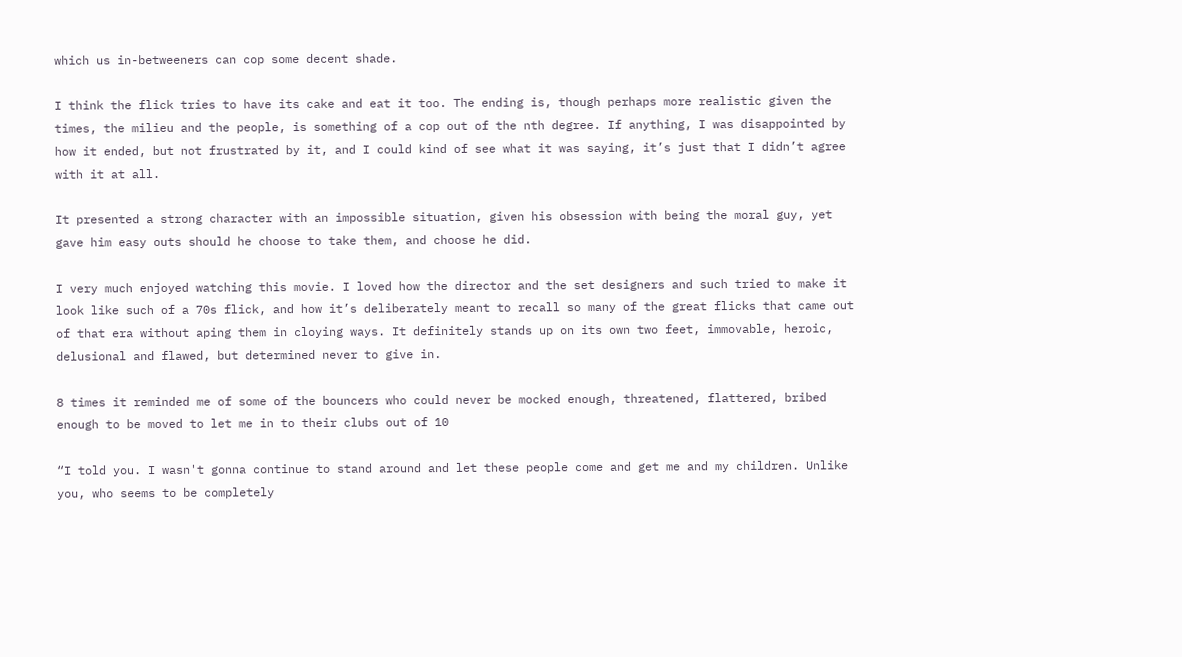which us in-betweeners can cop some decent shade.

I think the flick tries to have its cake and eat it too. The ending is, though perhaps more realistic given the times, the milieu and the people, is something of a cop out of the nth degree. If anything, I was disappointed by how it ended, but not frustrated by it, and I could kind of see what it was saying, it’s just that I didn’t agree with it at all.

It presented a strong character with an impossible situation, given his obsession with being the moral guy, yet gave him easy outs should he choose to take them, and choose he did.

I very much enjoyed watching this movie. I loved how the director and the set designers and such tried to make it look like such of a 70s flick, and how it’s deliberately meant to recall so many of the great flicks that came out of that era without aping them in cloying ways. It definitely stands up on its own two feet, immovable, heroic, delusional and flawed, but determined never to give in.

8 times it reminded me of some of the bouncers who could never be mocked enough, threatened, flattered, bribed enough to be moved to let me in to their clubs out of 10

“I told you. I wasn't gonna continue to stand around and let these people come and get me and my children. Unlike you, who seems to be completely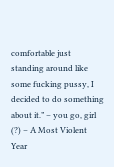comfortable just standing around like some fucking pussy, I decided to do something about it.” – you go, girl (?) – A Most Violent Year